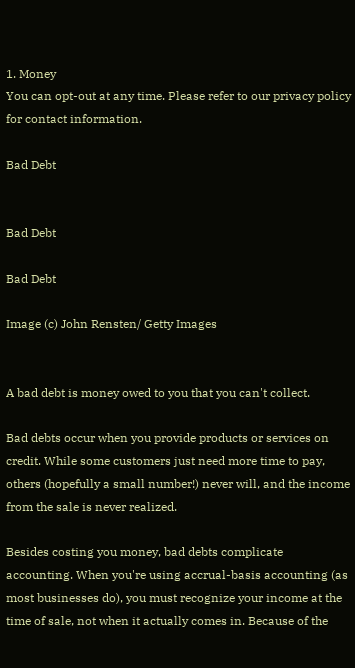1. Money
You can opt-out at any time. Please refer to our privacy policy for contact information.

Bad Debt


Bad Debt

Bad Debt

Image (c) John Rensten/ Getty Images


A bad debt is money owed to you that you can't collect.

Bad debts occur when you provide products or services on credit. While some customers just need more time to pay, others (hopefully a small number!) never will, and the income from the sale is never realized.

Besides costing you money, bad debts complicate accounting. When you're using accrual-basis accounting (as most businesses do), you must recognize your income at the time of sale, not when it actually comes in. Because of the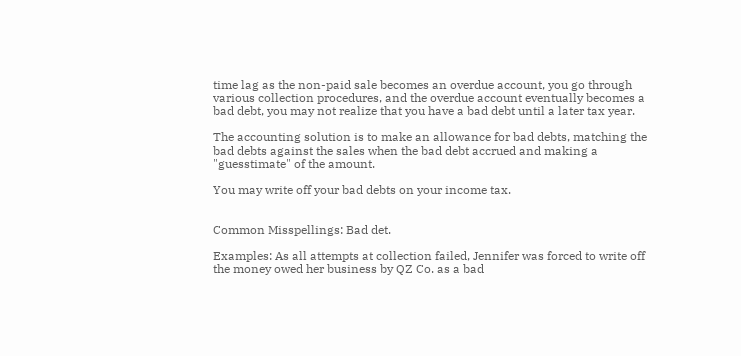time lag as the non-paid sale becomes an overdue account, you go through various collection procedures, and the overdue account eventually becomes a bad debt, you may not realize that you have a bad debt until a later tax year.

The accounting solution is to make an allowance for bad debts, matching the bad debts against the sales when the bad debt accrued and making a "guesstimate" of the amount.

You may write off your bad debts on your income tax.


Common Misspellings: Bad det.

Examples: As all attempts at collection failed, Jennifer was forced to write off the money owed her business by QZ Co. as a bad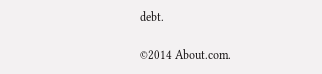debt.

©2014 About.com.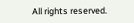All rights reserved.